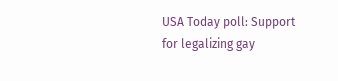USA Today poll: Support for legalizing gay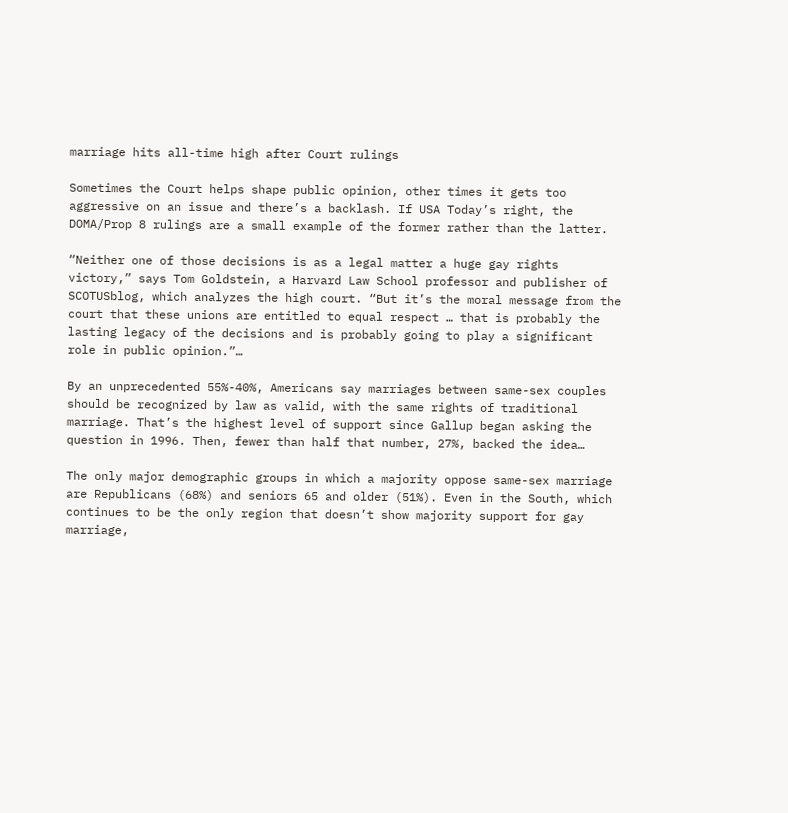marriage hits all-time high after Court rulings

Sometimes the Court helps shape public opinion, other times it gets too aggressive on an issue and there’s a backlash. If USA Today’s right, the DOMA/Prop 8 rulings are a small example of the former rather than the latter.

“Neither one of those decisions is as a legal matter a huge gay rights victory,” says Tom Goldstein, a Harvard Law School professor and publisher of SCOTUSblog, which analyzes the high court. “But it’s the moral message from the court that these unions are entitled to equal respect … that is probably the lasting legacy of the decisions and is probably going to play a significant role in public opinion.”…

By an unprecedented 55%-40%, Americans say marriages between same-sex couples should be recognized by law as valid, with the same rights of traditional marriage. That’s the highest level of support since Gallup began asking the question in 1996. Then, fewer than half that number, 27%, backed the idea…

The only major demographic groups in which a majority oppose same-sex marriage are Republicans (68%) and seniors 65 and older (51%). Even in the South, which continues to be the only region that doesn’t show majority support for gay marriage,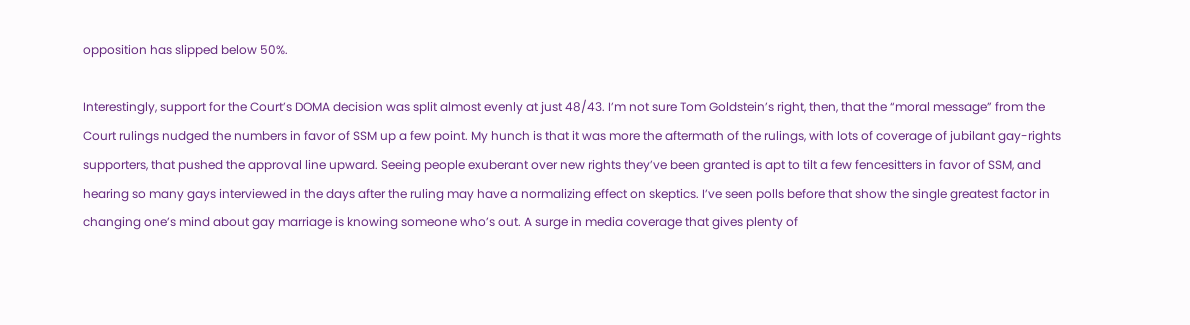opposition has slipped below 50%.

Interestingly, support for the Court’s DOMA decision was split almost evenly at just 48/43. I’m not sure Tom Goldstein’s right, then, that the “moral message” from the Court rulings nudged the numbers in favor of SSM up a few point. My hunch is that it was more the aftermath of the rulings, with lots of coverage of jubilant gay-rights supporters, that pushed the approval line upward. Seeing people exuberant over new rights they’ve been granted is apt to tilt a few fencesitters in favor of SSM, and hearing so many gays interviewed in the days after the ruling may have a normalizing effect on skeptics. I’ve seen polls before that show the single greatest factor in changing one’s mind about gay marriage is knowing someone who’s out. A surge in media coverage that gives plenty of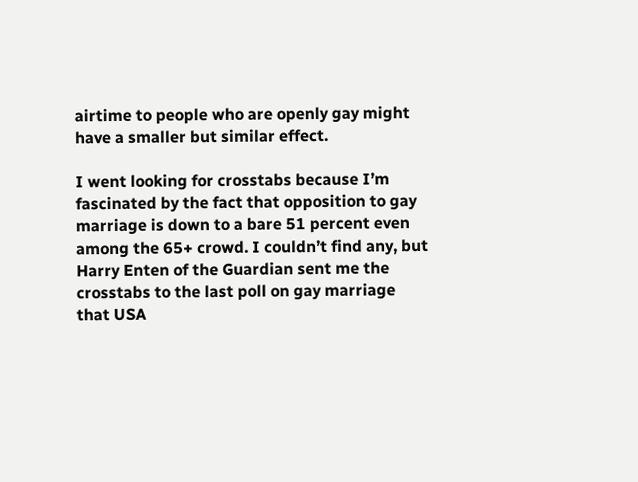airtime to people who are openly gay might have a smaller but similar effect.

I went looking for crosstabs because I’m fascinated by the fact that opposition to gay marriage is down to a bare 51 percent even among the 65+ crowd. I couldn’t find any, but Harry Enten of the Guardian sent me the crosstabs to the last poll on gay marriage that USA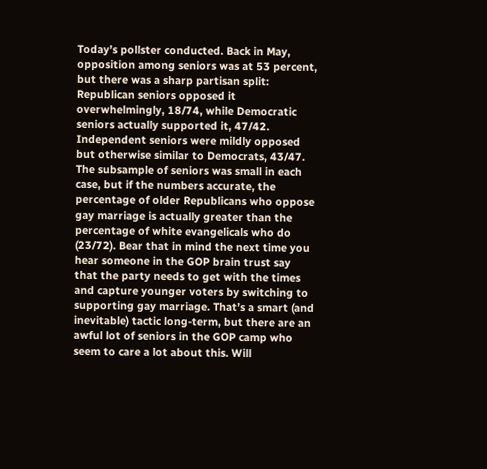Today’s pollster conducted. Back in May, opposition among seniors was at 53 percent, but there was a sharp partisan split: Republican seniors opposed it overwhelmingly, 18/74, while Democratic seniors actually supported it, 47/42. Independent seniors were mildly opposed but otherwise similar to Democrats, 43/47. The subsample of seniors was small in each case, but if the numbers accurate, the percentage of older Republicans who oppose gay marriage is actually greater than the percentage of white evangelicals who do (23/72). Bear that in mind the next time you hear someone in the GOP brain trust say that the party needs to get with the times and capture younger voters by switching to supporting gay marriage. That’s a smart (and inevitable) tactic long-term, but there are an awful lot of seniors in the GOP camp who seem to care a lot about this. Will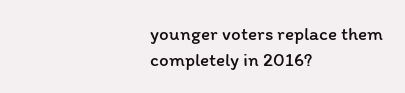younger voters replace them completely in 2016?